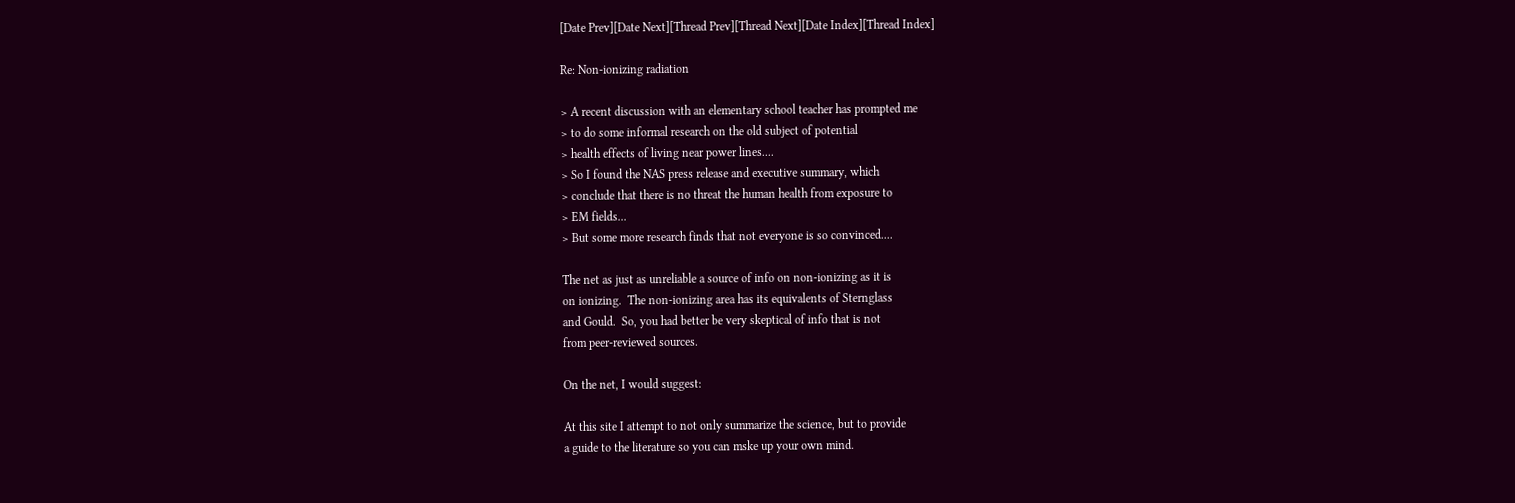[Date Prev][Date Next][Thread Prev][Thread Next][Date Index][Thread Index]

Re: Non-ionizing radiation

> A recent discussion with an elementary school teacher has prompted me
> to do some informal research on the old subject of potential
> health effects of living near power lines....
> So I found the NAS press release and executive summary, which
> conclude that there is no threat the human health from exposure to
> EM fields...
> But some more research finds that not everyone is so convinced....

The net as just as unreliable a source of info on non-ionizing as it is
on ionizing.  The non-ionizing area has its equivalents of Sternglass
and Gould.  So, you had better be very skeptical of info that is not
from peer-reviewed sources.

On the net, I would suggest:

At this site I attempt to not only summarize the science, but to provide
a guide to the literature so you can mske up your own mind.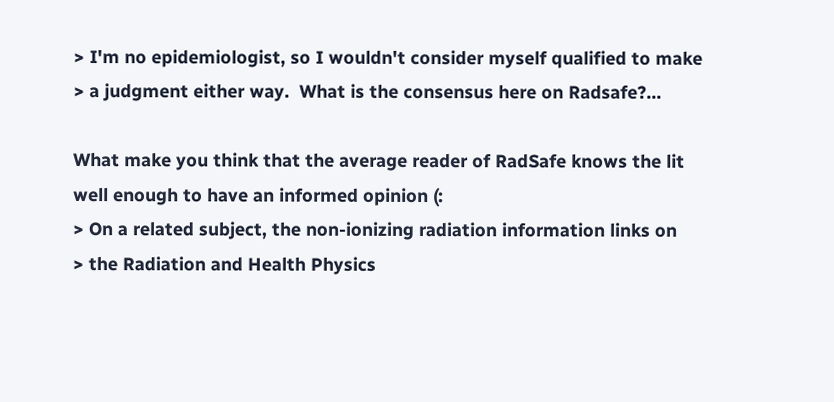> I'm no epidemiologist, so I wouldn't consider myself qualified to make
> a judgment either way.  What is the consensus here on Radsafe?...

What make you think that the average reader of RadSafe knows the lit
well enough to have an informed opinion (:
> On a related subject, the non-ionizing radiation information links on
> the Radiation and Health Physics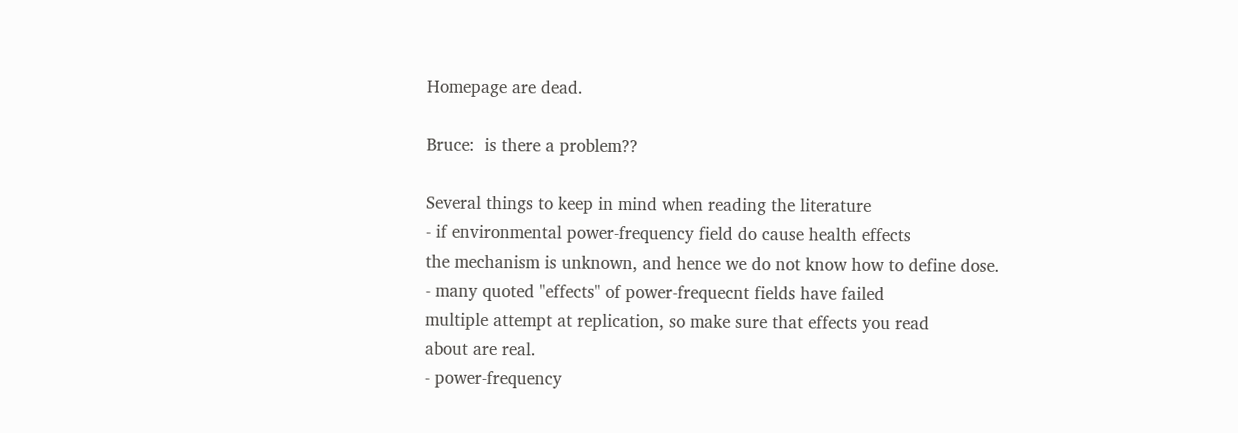Homepage are dead.

Bruce:  is there a problem??

Several things to keep in mind when reading the literature
- if environmental power-frequency field do cause health effects
the mechanism is unknown, and hence we do not know how to define dose.
- many quoted "effects" of power-frequecnt fields have failed
multiple attempt at replication, so make sure that effects you read
about are real.
- power-frequency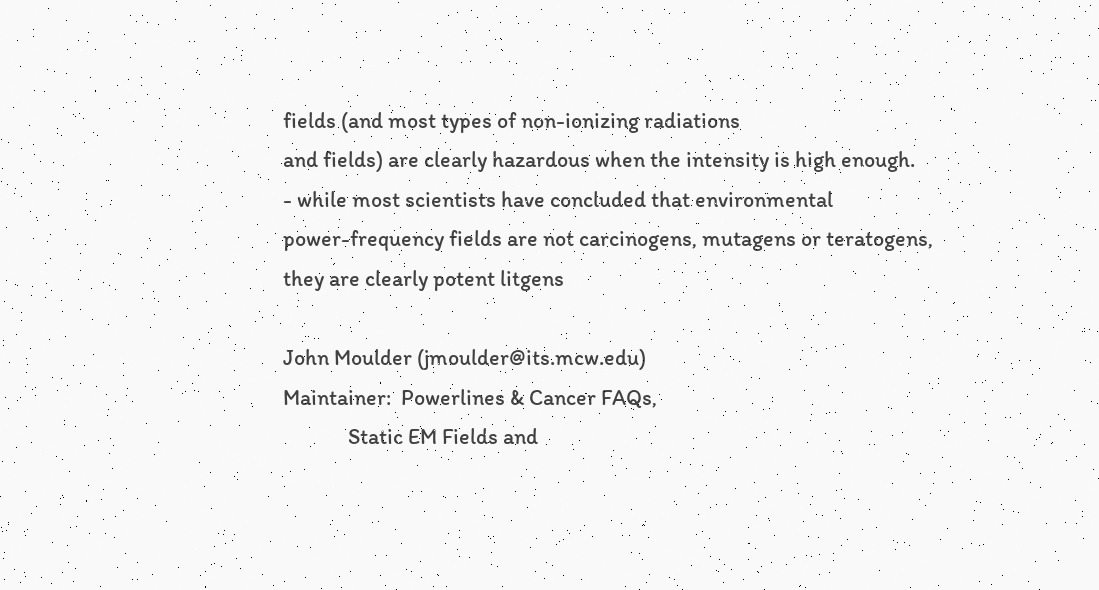fields (and most types of non-ionizing radiations
and fields) are clearly hazardous when the intensity is high enough.
- while most scientists have concluded that environmental
power-frequency fields are not carcinogens, mutagens or teratogens,
they are clearly potent litgens

John Moulder (jmoulder@its.mcw.edu)
Maintainer:  Powerlines & Cancer FAQs,
             Static EM Fields and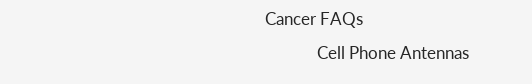Cancer FAQs
             Cell Phone Antennas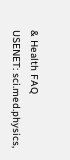& Health FAQ
USENET: sci.med.physics,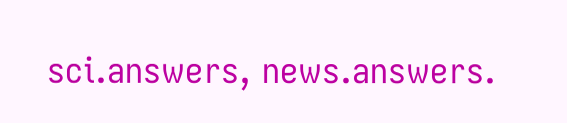sci.answers, news.answers.